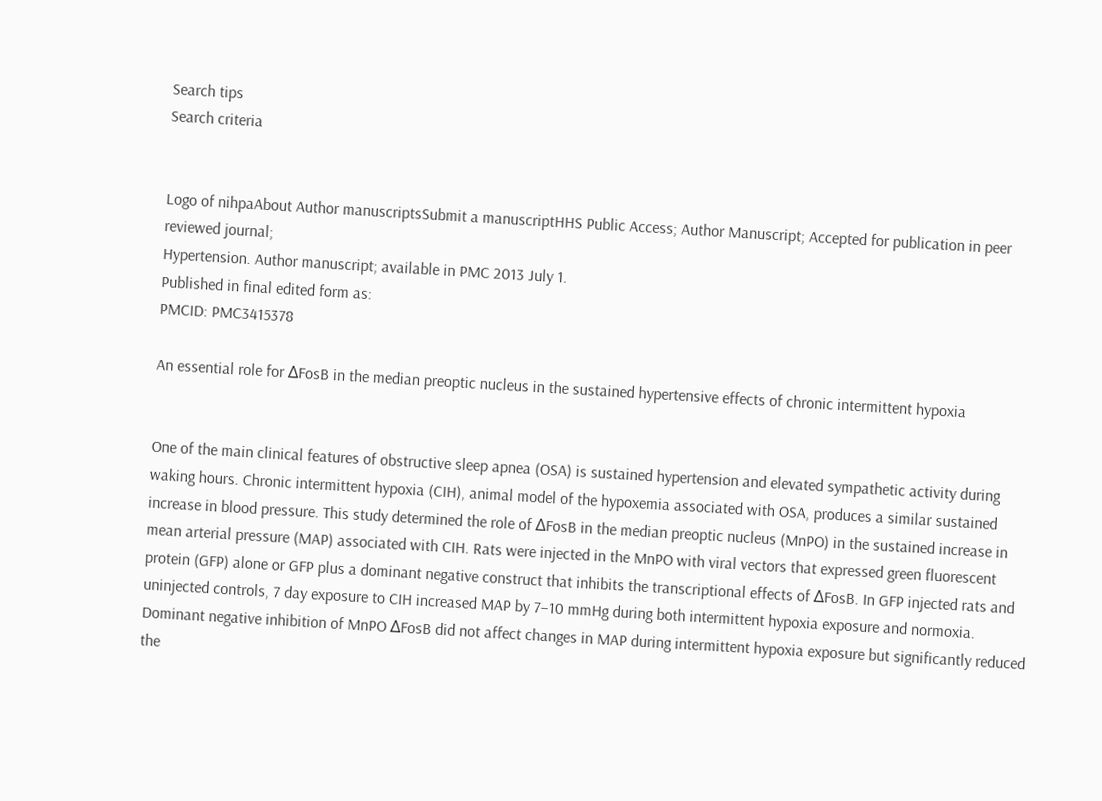Search tips
Search criteria


Logo of nihpaAbout Author manuscriptsSubmit a manuscriptHHS Public Access; Author Manuscript; Accepted for publication in peer reviewed journal;
Hypertension. Author manuscript; available in PMC 2013 July 1.
Published in final edited form as:
PMCID: PMC3415378

An essential role for ΔFosB in the median preoptic nucleus in the sustained hypertensive effects of chronic intermittent hypoxia


One of the main clinical features of obstructive sleep apnea (OSA) is sustained hypertension and elevated sympathetic activity during waking hours. Chronic intermittent hypoxia (CIH), animal model of the hypoxemia associated with OSA, produces a similar sustained increase in blood pressure. This study determined the role of ΔFosB in the median preoptic nucleus (MnPO) in the sustained increase in mean arterial pressure (MAP) associated with CIH. Rats were injected in the MnPO with viral vectors that expressed green fluorescent protein (GFP) alone or GFP plus a dominant negative construct that inhibits the transcriptional effects of ΔFosB. In GFP injected rats and uninjected controls, 7 day exposure to CIH increased MAP by 7–10 mmHg during both intermittent hypoxia exposure and normoxia. Dominant negative inhibition of MnPO ΔFosB did not affect changes in MAP during intermittent hypoxia exposure but significantly reduced the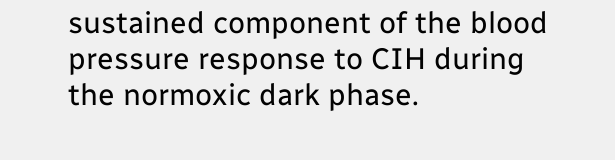sustained component of the blood pressure response to CIH during the normoxic dark phase.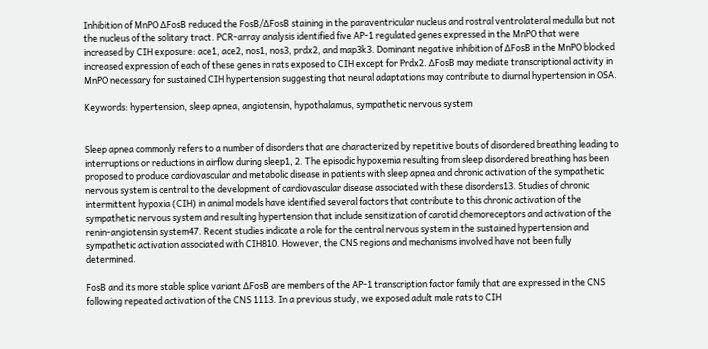Inhibition of MnPO ΔFosB reduced the FosB/ΔFosB staining in the paraventricular nucleus and rostral ventrolateral medulla but not the nucleus of the solitary tract. PCR-array analysis identified five AP-1 regulated genes expressed in the MnPO that were increased by CIH exposure: ace1, ace2, nos1, nos3, prdx2, and map3k3. Dominant negative inhibition of ΔFosB in the MnPO blocked increased expression of each of these genes in rats exposed to CIH except for Prdx2. ΔFosB may mediate transcriptional activity in MnPO necessary for sustained CIH hypertension suggesting that neural adaptations may contribute to diurnal hypertension in OSA.

Keywords: hypertension, sleep apnea, angiotensin, hypothalamus, sympathetic nervous system


Sleep apnea commonly refers to a number of disorders that are characterized by repetitive bouts of disordered breathing leading to interruptions or reductions in airflow during sleep1, 2. The episodic hypoxemia resulting from sleep disordered breathing has been proposed to produce cardiovascular and metabolic disease in patients with sleep apnea and chronic activation of the sympathetic nervous system is central to the development of cardiovascular disease associated with these disorders13. Studies of chronic intermittent hypoxia (CIH) in animal models have identified several factors that contribute to this chronic activation of the sympathetic nervous system and resulting hypertension that include sensitization of carotid chemoreceptors and activation of the renin-angiotensin system47. Recent studies indicate a role for the central nervous system in the sustained hypertension and sympathetic activation associated with CIH810. However, the CNS regions and mechanisms involved have not been fully determined.

FosB and its more stable splice variant ΔFosB are members of the AP-1 transcription factor family that are expressed in the CNS following repeated activation of the CNS 1113. In a previous study, we exposed adult male rats to CIH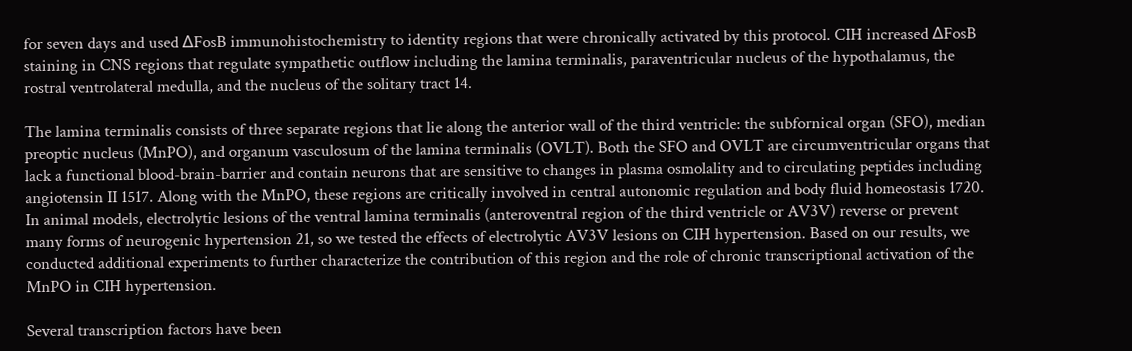for seven days and used ΔFosB immunohistochemistry to identity regions that were chronically activated by this protocol. CIH increased ΔFosB staining in CNS regions that regulate sympathetic outflow including the lamina terminalis, paraventricular nucleus of the hypothalamus, the rostral ventrolateral medulla, and the nucleus of the solitary tract 14.

The lamina terminalis consists of three separate regions that lie along the anterior wall of the third ventricle: the subfornical organ (SFO), median preoptic nucleus (MnPO), and organum vasculosum of the lamina terminalis (OVLT). Both the SFO and OVLT are circumventricular organs that lack a functional blood-brain-barrier and contain neurons that are sensitive to changes in plasma osmolality and to circulating peptides including angiotensin II 1517. Along with the MnPO, these regions are critically involved in central autonomic regulation and body fluid homeostasis 1720. In animal models, electrolytic lesions of the ventral lamina terminalis (anteroventral region of the third ventricle or AV3V) reverse or prevent many forms of neurogenic hypertension 21, so we tested the effects of electrolytic AV3V lesions on CIH hypertension. Based on our results, we conducted additional experiments to further characterize the contribution of this region and the role of chronic transcriptional activation of the MnPO in CIH hypertension.

Several transcription factors have been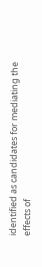identified as candidates for mediating the effects of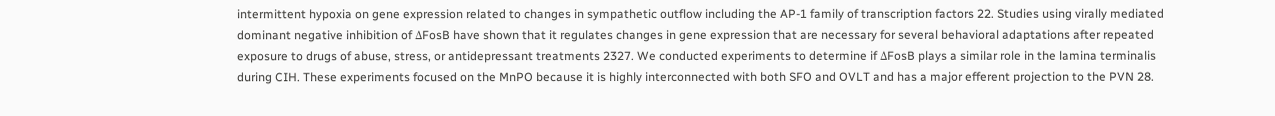intermittent hypoxia on gene expression related to changes in sympathetic outflow including the AP-1 family of transcription factors 22. Studies using virally mediated dominant negative inhibition of ΔFosB have shown that it regulates changes in gene expression that are necessary for several behavioral adaptations after repeated exposure to drugs of abuse, stress, or antidepressant treatments 2327. We conducted experiments to determine if ΔFosB plays a similar role in the lamina terminalis during CIH. These experiments focused on the MnPO because it is highly interconnected with both SFO and OVLT and has a major efferent projection to the PVN 28.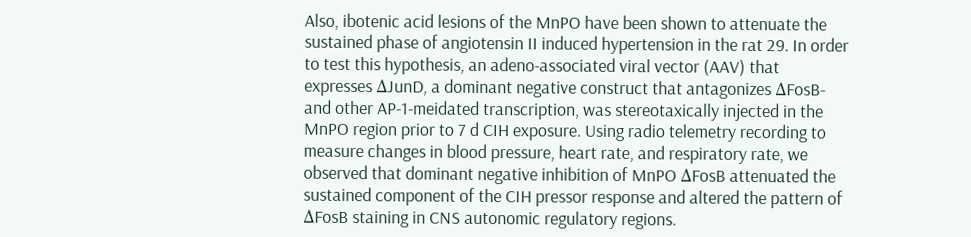Also, ibotenic acid lesions of the MnPO have been shown to attenuate the sustained phase of angiotensin II induced hypertension in the rat 29. In order to test this hypothesis, an adeno-associated viral vector (AAV) that expresses ΔJunD, a dominant negative construct that antagonizes ΔFosB- and other AP-1-meidated transcription, was stereotaxically injected in the MnPO region prior to 7 d CIH exposure. Using radio telemetry recording to measure changes in blood pressure, heart rate, and respiratory rate, we observed that dominant negative inhibition of MnPO ΔFosB attenuated the sustained component of the CIH pressor response and altered the pattern of ΔFosB staining in CNS autonomic regulatory regions.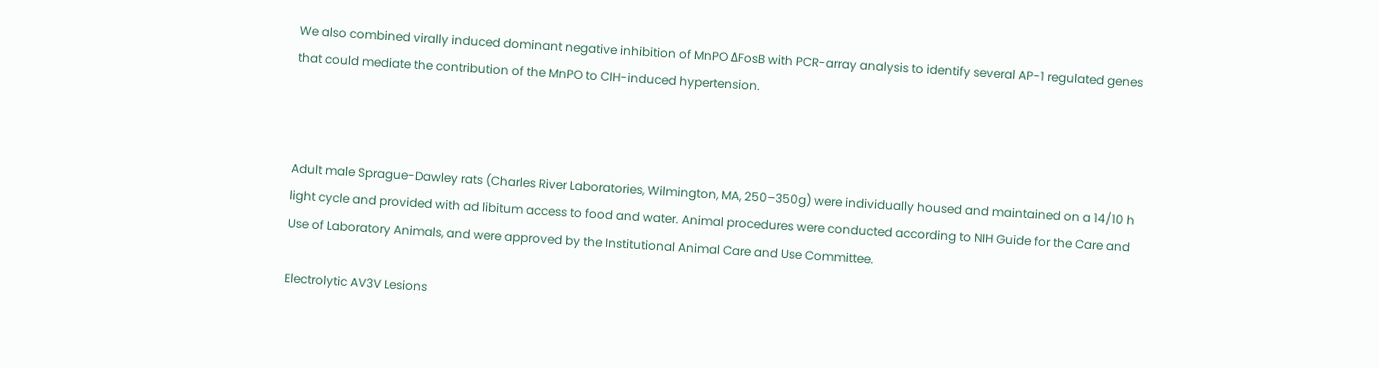We also combined virally induced dominant negative inhibition of MnPO ΔFosB with PCR-array analysis to identify several AP-1 regulated genes that could mediate the contribution of the MnPO to CIH-induced hypertension.



Adult male Sprague-Dawley rats (Charles River Laboratories, Wilmington, MA, 250–350g) were individually housed and maintained on a 14/10 h light cycle and provided with ad libitum access to food and water. Animal procedures were conducted according to NIH Guide for the Care and Use of Laboratory Animals, and were approved by the Institutional Animal Care and Use Committee.

Electrolytic AV3V Lesions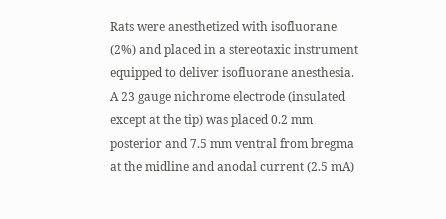Rats were anesthetized with isofluorane (2%) and placed in a stereotaxic instrument equipped to deliver isofluorane anesthesia. A 23 gauge nichrome electrode (insulated except at the tip) was placed 0.2 mm posterior and 7.5 mm ventral from bregma at the midline and anodal current (2.5 mA)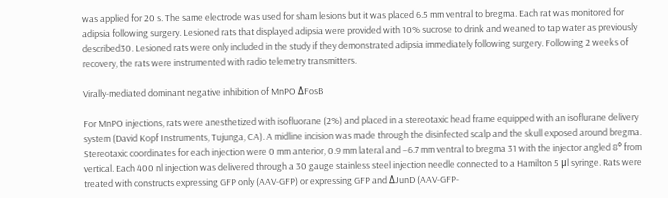was applied for 20 s. The same electrode was used for sham lesions but it was placed 6.5 mm ventral to bregma. Each rat was monitored for adipsia following surgery. Lesioned rats that displayed adipsia were provided with 10% sucrose to drink and weaned to tap water as previously described30. Lesioned rats were only included in the study if they demonstrated adipsia immediately following surgery. Following 2 weeks of recovery, the rats were instrumented with radio telemetry transmitters.

Virally-mediated dominant negative inhibition of MnPO ΔFosB

For MnPO injections, rats were anesthetized with isofluorane (2%) and placed in a stereotaxic head frame equipped with an isoflurane delivery system (David Kopf Instruments, Tujunga, CA). A midline incision was made through the disinfected scalp and the skull exposed around bregma. Stereotaxic coordinates for each injection were 0 mm anterior, 0.9 mm lateral and −6.7 mm ventral to bregma 31 with the injector angled 8° from vertical. Each 400 nl injection was delivered through a 30 gauge stainless steel injection needle connected to a Hamilton 5 μl syringe. Rats were treated with constructs expressing GFP only (AAV-GFP) or expressing GFP and ΔJunD (AAV-GFP-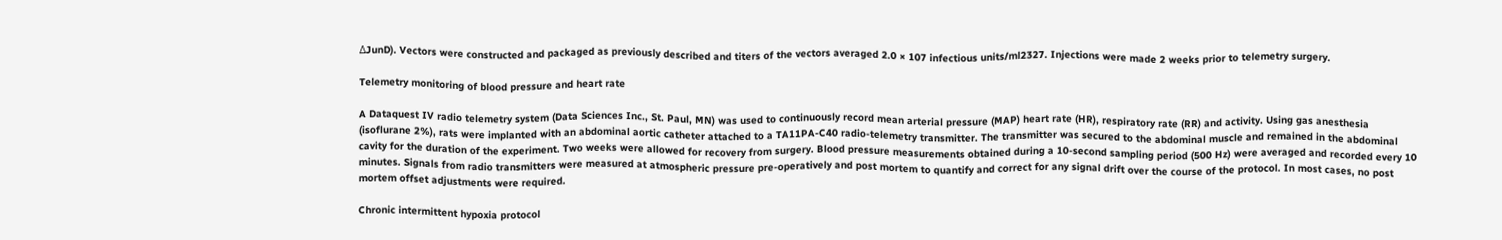ΔJunD). Vectors were constructed and packaged as previously described and titers of the vectors averaged 2.0 × 107 infectious units/ml2327. Injections were made 2 weeks prior to telemetry surgery.

Telemetry monitoring of blood pressure and heart rate

A Dataquest IV radio telemetry system (Data Sciences Inc., St. Paul, MN) was used to continuously record mean arterial pressure (MAP) heart rate (HR), respiratory rate (RR) and activity. Using gas anesthesia (isoflurane 2%), rats were implanted with an abdominal aortic catheter attached to a TA11PA-C40 radio-telemetry transmitter. The transmitter was secured to the abdominal muscle and remained in the abdominal cavity for the duration of the experiment. Two weeks were allowed for recovery from surgery. Blood pressure measurements obtained during a 10-second sampling period (500 Hz) were averaged and recorded every 10 minutes. Signals from radio transmitters were measured at atmospheric pressure pre-operatively and post mortem to quantify and correct for any signal drift over the course of the protocol. In most cases, no post mortem offset adjustments were required.

Chronic intermittent hypoxia protocol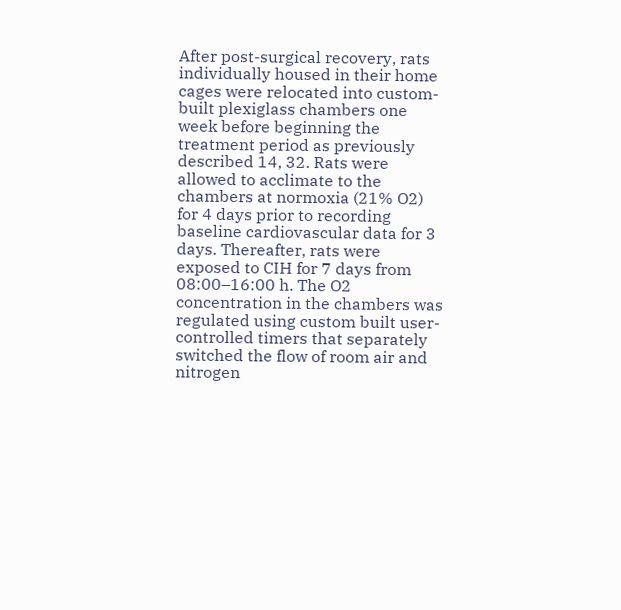After post-surgical recovery, rats individually housed in their home cages were relocated into custom-built plexiglass chambers one week before beginning the treatment period as previously described 14, 32. Rats were allowed to acclimate to the chambers at normoxia (21% O2) for 4 days prior to recording baseline cardiovascular data for 3 days. Thereafter, rats were exposed to CIH for 7 days from 08:00–16:00 h. The O2 concentration in the chambers was regulated using custom built user-controlled timers that separately switched the flow of room air and nitrogen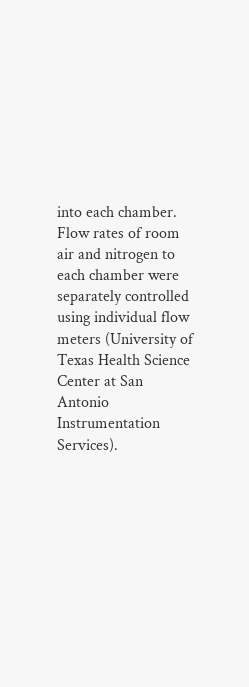into each chamber. Flow rates of room air and nitrogen to each chamber were separately controlled using individual flow meters (University of Texas Health Science Center at San Antonio Instrumentation Services).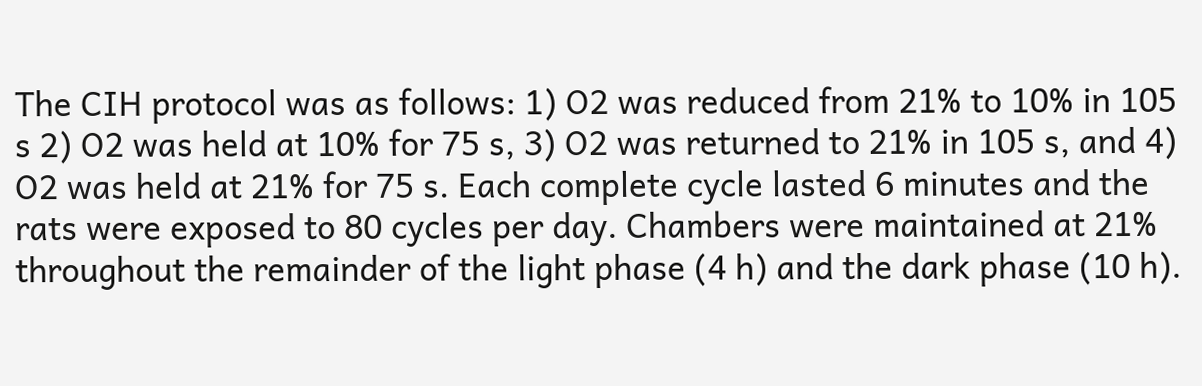The CIH protocol was as follows: 1) O2 was reduced from 21% to 10% in 105 s 2) O2 was held at 10% for 75 s, 3) O2 was returned to 21% in 105 s, and 4) O2 was held at 21% for 75 s. Each complete cycle lasted 6 minutes and the rats were exposed to 80 cycles per day. Chambers were maintained at 21% throughout the remainder of the light phase (4 h) and the dark phase (10 h).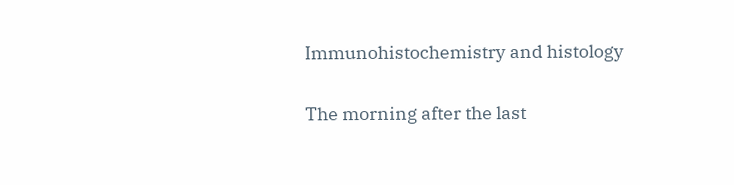Immunohistochemistry and histology

The morning after the last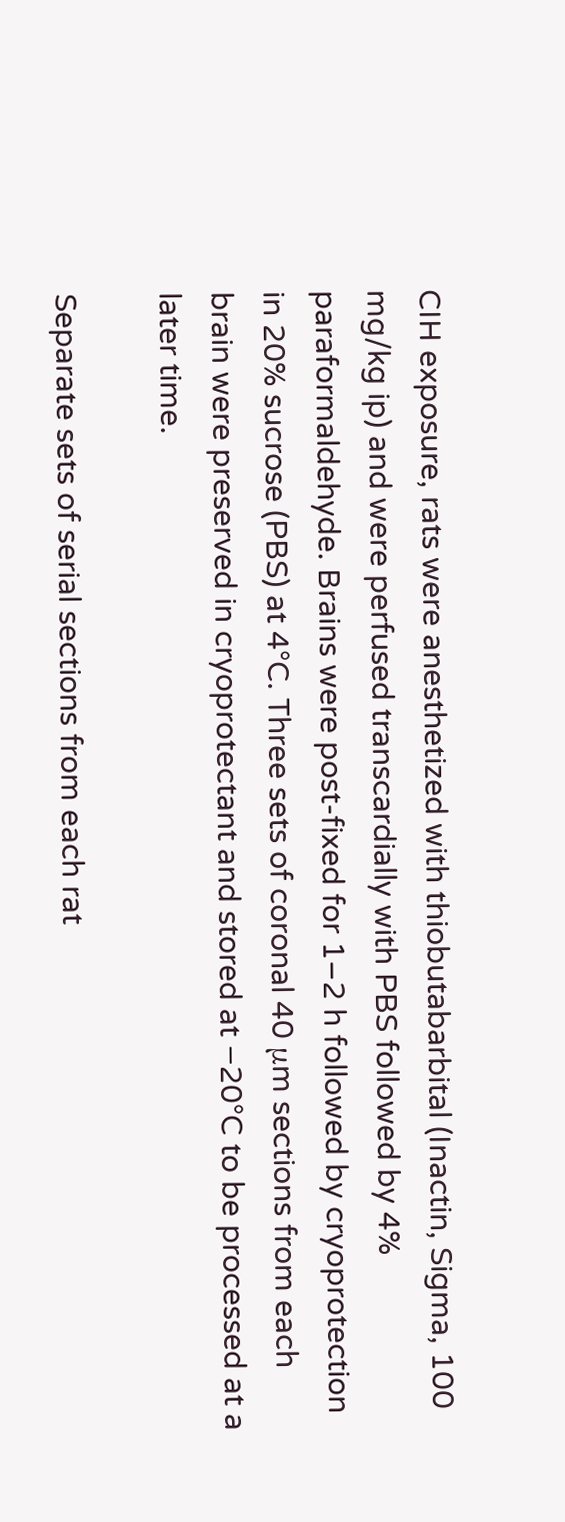CIH exposure, rats were anesthetized with thiobutabarbital (Inactin, Sigma, 100 mg/kg ip) and were perfused transcardially with PBS followed by 4% paraformaldehyde. Brains were post-fixed for 1–2 h followed by cryoprotection in 20% sucrose (PBS) at 4°C. Three sets of coronal 40 μm sections from each brain were preserved in cryoprotectant and stored at −20°C to be processed at a later time.

Separate sets of serial sections from each rat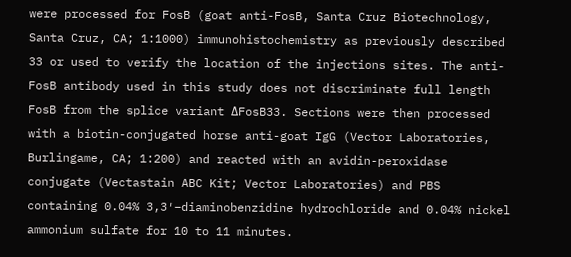were processed for FosB (goat anti-FosB, Santa Cruz Biotechnology, Santa Cruz, CA; 1:1000) immunohistochemistry as previously described 33 or used to verify the location of the injections sites. The anti-FosB antibody used in this study does not discriminate full length FosB from the splice variant ΔFosB33. Sections were then processed with a biotin-conjugated horse anti-goat IgG (Vector Laboratories, Burlingame, CA; 1:200) and reacted with an avidin-peroxidase conjugate (Vectastain ABC Kit; Vector Laboratories) and PBS containing 0.04% 3,3′–diaminobenzidine hydrochloride and 0.04% nickel ammonium sulfate for 10 to 11 minutes.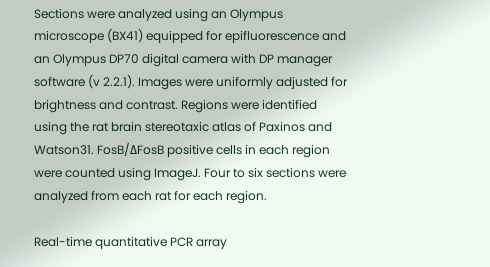Sections were analyzed using an Olympus microscope (BX41) equipped for epifluorescence and an Olympus DP70 digital camera with DP manager software (v 2.2.1). Images were uniformly adjusted for brightness and contrast. Regions were identified using the rat brain stereotaxic atlas of Paxinos and Watson31. FosB/ΔFosB positive cells in each region were counted using ImageJ. Four to six sections were analyzed from each rat for each region.

Real-time quantitative PCR array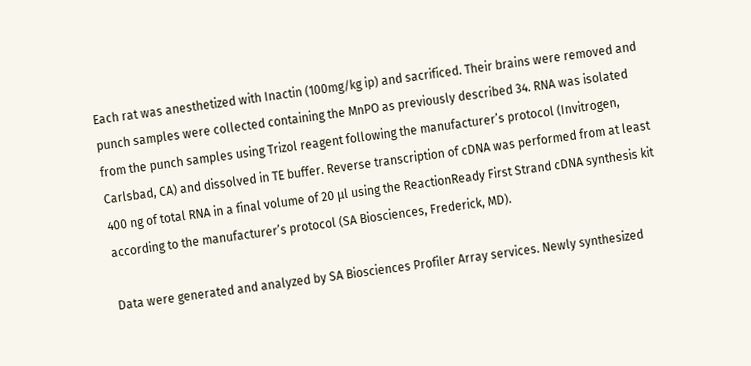Each rat was anesthetized with Inactin (100mg/kg ip) and sacrificed. Their brains were removed and punch samples were collected containing the MnPO as previously described 34. RNA was isolated from the punch samples using Trizol reagent following the manufacturer’s protocol (Invitrogen, Carlsbad, CA) and dissolved in TE buffer. Reverse transcription of cDNA was performed from at least 400 ng of total RNA in a final volume of 20 μl using the ReactionReady First Strand cDNA synthesis kit according to the manufacturer’s protocol (SA Biosciences, Frederick, MD).

Data were generated and analyzed by SA Biosciences Profiler Array services. Newly synthesized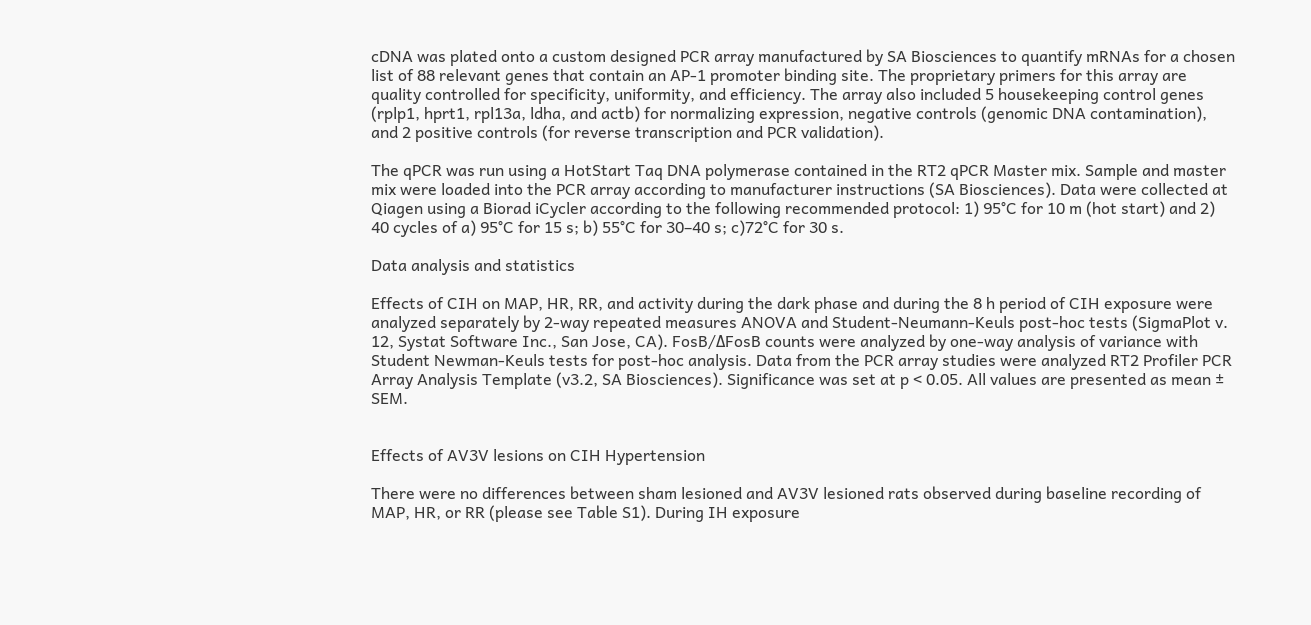cDNA was plated onto a custom designed PCR array manufactured by SA Biosciences to quantify mRNAs for a chosen list of 88 relevant genes that contain an AP-1 promoter binding site. The proprietary primers for this array are quality controlled for specificity, uniformity, and efficiency. The array also included 5 housekeeping control genes (rplp1, hprt1, rpl13a, ldha, and actb) for normalizing expression, negative controls (genomic DNA contamination), and 2 positive controls (for reverse transcription and PCR validation).

The qPCR was run using a HotStart Taq DNA polymerase contained in the RT2 qPCR Master mix. Sample and master mix were loaded into the PCR array according to manufacturer instructions (SA Biosciences). Data were collected at Qiagen using a Biorad iCycler according to the following recommended protocol: 1) 95°C for 10 m (hot start) and 2) 40 cycles of a) 95°C for 15 s; b) 55°C for 30–40 s; c)72°C for 30 s.

Data analysis and statistics

Effects of CIH on MAP, HR, RR, and activity during the dark phase and during the 8 h period of CIH exposure were analyzed separately by 2-way repeated measures ANOVA and Student-Neumann-Keuls post-hoc tests (SigmaPlot v. 12, Systat Software Inc., San Jose, CA). FosB/ΔFosB counts were analyzed by one-way analysis of variance with Student Newman-Keuls tests for post-hoc analysis. Data from the PCR array studies were analyzed RT2 Profiler PCR Array Analysis Template (v3.2, SA Biosciences). Significance was set at p < 0.05. All values are presented as mean ± SEM.


Effects of AV3V lesions on CIH Hypertension

There were no differences between sham lesioned and AV3V lesioned rats observed during baseline recording of MAP, HR, or RR (please see Table S1). During IH exposure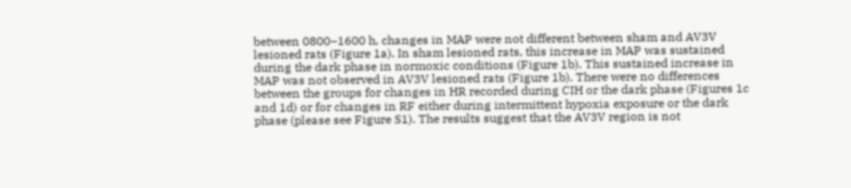between 0800–1600 h, changes in MAP were not different between sham and AV3V lesioned rats (Figure 1a). In sham lesioned rats, this increase in MAP was sustained during the dark phase in normoxic conditions (Figure 1b). This sustained increase in MAP was not observed in AV3V lesioned rats (Figure 1b). There were no differences between the groups for changes in HR recorded during CIH or the dark phase (Figures 1c and 1d) or for changes in RF either during intermittent hypoxia exposure or the dark phase (please see Figure S1). The results suggest that the AV3V region is not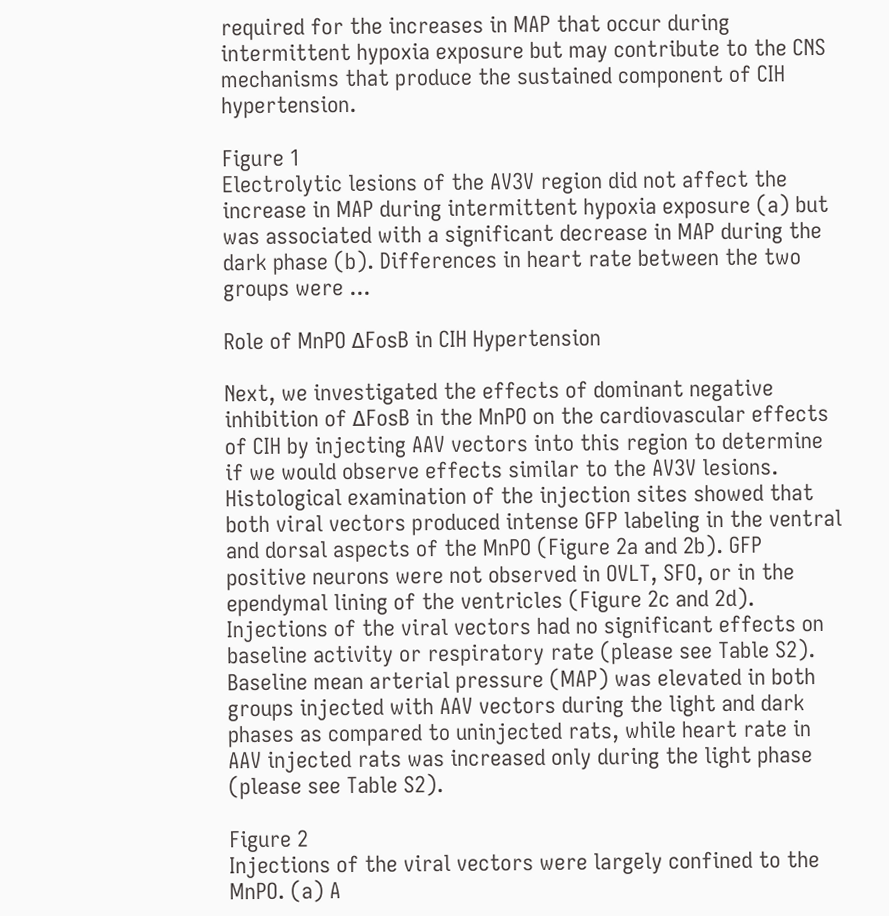required for the increases in MAP that occur during intermittent hypoxia exposure but may contribute to the CNS mechanisms that produce the sustained component of CIH hypertension.

Figure 1
Electrolytic lesions of the AV3V region did not affect the increase in MAP during intermittent hypoxia exposure (a) but was associated with a significant decrease in MAP during the dark phase (b). Differences in heart rate between the two groups were ...

Role of MnPO ΔFosB in CIH Hypertension

Next, we investigated the effects of dominant negative inhibition of ΔFosB in the MnPO on the cardiovascular effects of CIH by injecting AAV vectors into this region to determine if we would observe effects similar to the AV3V lesions. Histological examination of the injection sites showed that both viral vectors produced intense GFP labeling in the ventral and dorsal aspects of the MnPO (Figure 2a and 2b). GFP positive neurons were not observed in OVLT, SFO, or in the ependymal lining of the ventricles (Figure 2c and 2d). Injections of the viral vectors had no significant effects on baseline activity or respiratory rate (please see Table S2). Baseline mean arterial pressure (MAP) was elevated in both groups injected with AAV vectors during the light and dark phases as compared to uninjected rats, while heart rate in AAV injected rats was increased only during the light phase (please see Table S2).

Figure 2
Injections of the viral vectors were largely confined to the MnPO. (a) A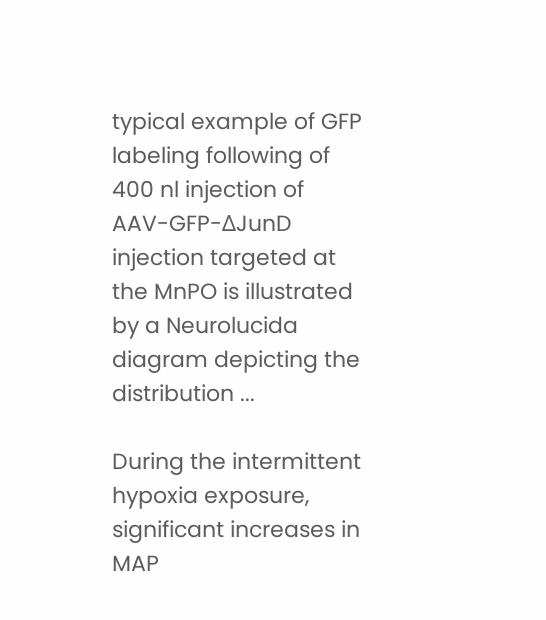typical example of GFP labeling following of 400 nl injection of AAV-GFP-ΔJunD injection targeted at the MnPO is illustrated by a Neurolucida diagram depicting the distribution ...

During the intermittent hypoxia exposure, significant increases in MAP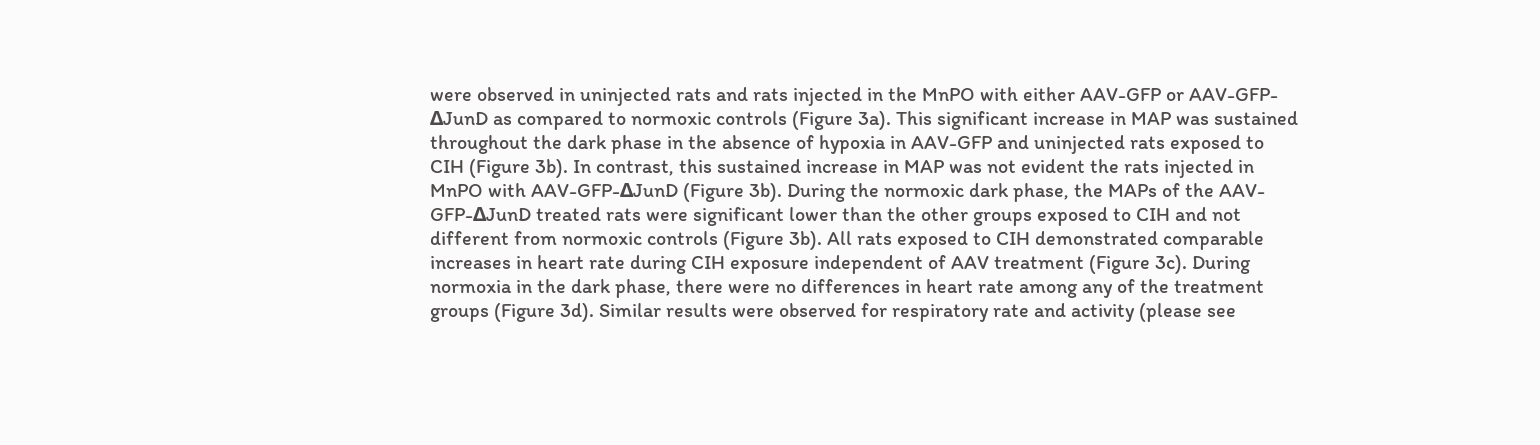were observed in uninjected rats and rats injected in the MnPO with either AAV-GFP or AAV-GFP-ΔJunD as compared to normoxic controls (Figure 3a). This significant increase in MAP was sustained throughout the dark phase in the absence of hypoxia in AAV-GFP and uninjected rats exposed to CIH (Figure 3b). In contrast, this sustained increase in MAP was not evident the rats injected in MnPO with AAV-GFP-ΔJunD (Figure 3b). During the normoxic dark phase, the MAPs of the AAV-GFP-ΔJunD treated rats were significant lower than the other groups exposed to CIH and not different from normoxic controls (Figure 3b). All rats exposed to CIH demonstrated comparable increases in heart rate during CIH exposure independent of AAV treatment (Figure 3c). During normoxia in the dark phase, there were no differences in heart rate among any of the treatment groups (Figure 3d). Similar results were observed for respiratory rate and activity (please see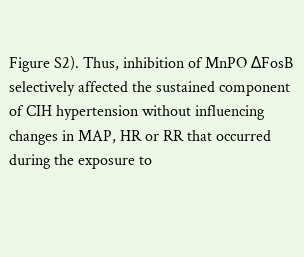Figure S2). Thus, inhibition of MnPO ΔFosB selectively affected the sustained component of CIH hypertension without influencing changes in MAP, HR or RR that occurred during the exposure to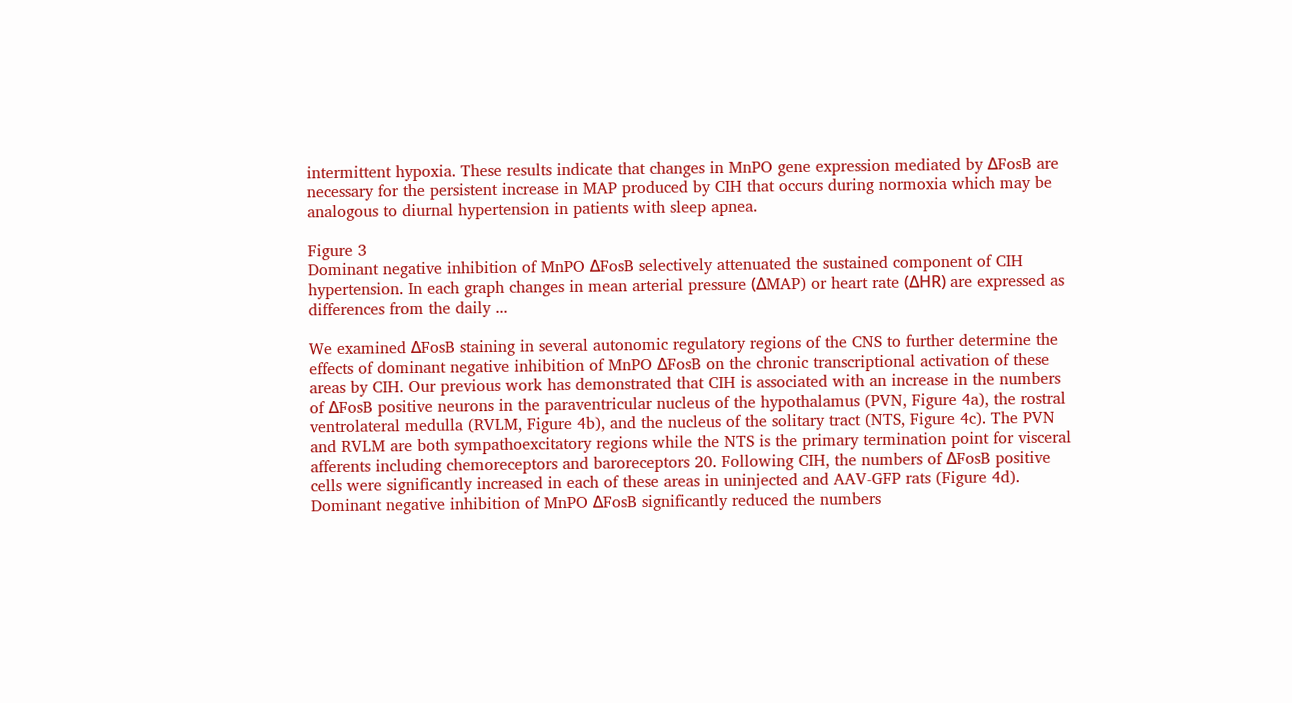intermittent hypoxia. These results indicate that changes in MnPO gene expression mediated by ΔFosB are necessary for the persistent increase in MAP produced by CIH that occurs during normoxia which may be analogous to diurnal hypertension in patients with sleep apnea.

Figure 3
Dominant negative inhibition of MnPO ΔFosB selectively attenuated the sustained component of CIH hypertension. In each graph changes in mean arterial pressure (ΔMAP) or heart rate (ΔHR) are expressed as differences from the daily ...

We examined ΔFosB staining in several autonomic regulatory regions of the CNS to further determine the effects of dominant negative inhibition of MnPO ΔFosB on the chronic transcriptional activation of these areas by CIH. Our previous work has demonstrated that CIH is associated with an increase in the numbers of ΔFosB positive neurons in the paraventricular nucleus of the hypothalamus (PVN, Figure 4a), the rostral ventrolateral medulla (RVLM, Figure 4b), and the nucleus of the solitary tract (NTS, Figure 4c). The PVN and RVLM are both sympathoexcitatory regions while the NTS is the primary termination point for visceral afferents including chemoreceptors and baroreceptors 20. Following CIH, the numbers of ΔFosB positive cells were significantly increased in each of these areas in uninjected and AAV-GFP rats (Figure 4d). Dominant negative inhibition of MnPO ΔFosB significantly reduced the numbers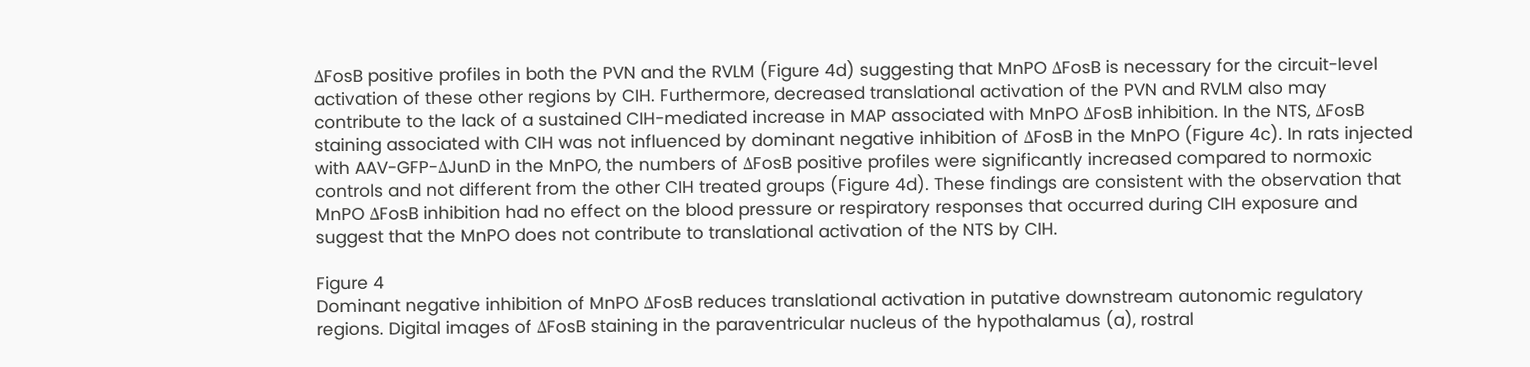ΔFosB positive profiles in both the PVN and the RVLM (Figure 4d) suggesting that MnPO ΔFosB is necessary for the circuit-level activation of these other regions by CIH. Furthermore, decreased translational activation of the PVN and RVLM also may contribute to the lack of a sustained CIH-mediated increase in MAP associated with MnPO ΔFosB inhibition. In the NTS, ΔFosB staining associated with CIH was not influenced by dominant negative inhibition of ΔFosB in the MnPO (Figure 4c). In rats injected with AAV-GFP-ΔJunD in the MnPO, the numbers of ΔFosB positive profiles were significantly increased compared to normoxic controls and not different from the other CIH treated groups (Figure 4d). These findings are consistent with the observation that MnPO ΔFosB inhibition had no effect on the blood pressure or respiratory responses that occurred during CIH exposure and suggest that the MnPO does not contribute to translational activation of the NTS by CIH.

Figure 4
Dominant negative inhibition of MnPO ΔFosB reduces translational activation in putative downstream autonomic regulatory regions. Digital images of ΔFosB staining in the paraventricular nucleus of the hypothalamus (a), rostral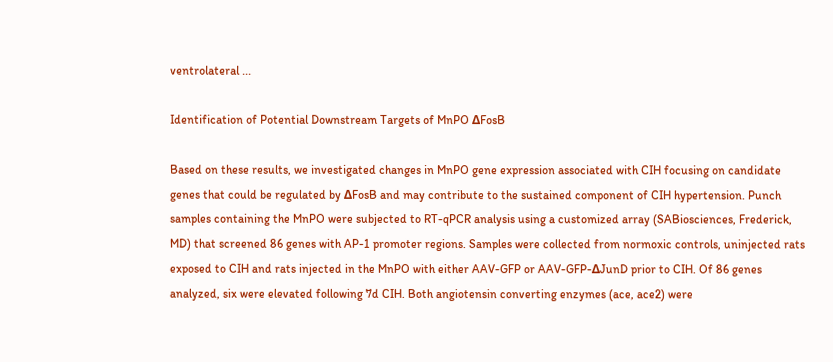ventrolateral ...

Identification of Potential Downstream Targets of MnPO ΔFosB

Based on these results, we investigated changes in MnPO gene expression associated with CIH focusing on candidate genes that could be regulated by ΔFosB and may contribute to the sustained component of CIH hypertension. Punch samples containing the MnPO were subjected to RT-qPCR analysis using a customized array (SABiosciences, Frederick, MD) that screened 86 genes with AP-1 promoter regions. Samples were collected from normoxic controls, uninjected rats exposed to CIH and rats injected in the MnPO with either AAV-GFP or AAV-GFP-ΔJunD prior to CIH. Of 86 genes analyzed, six were elevated following 7d CIH. Both angiotensin converting enzymes (ace, ace2) were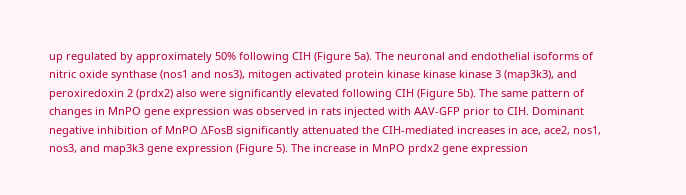up regulated by approximately 50% following CIH (Figure 5a). The neuronal and endothelial isoforms of nitric oxide synthase (nos1 and nos3), mitogen activated protein kinase kinase kinase 3 (map3k3), and peroxiredoxin 2 (prdx2) also were significantly elevated following CIH (Figure 5b). The same pattern of changes in MnPO gene expression was observed in rats injected with AAV-GFP prior to CIH. Dominant negative inhibition of MnPO ΔFosB significantly attenuated the CIH-mediated increases in ace, ace2, nos1, nos3, and map3k3 gene expression (Figure 5). The increase in MnPO prdx2 gene expression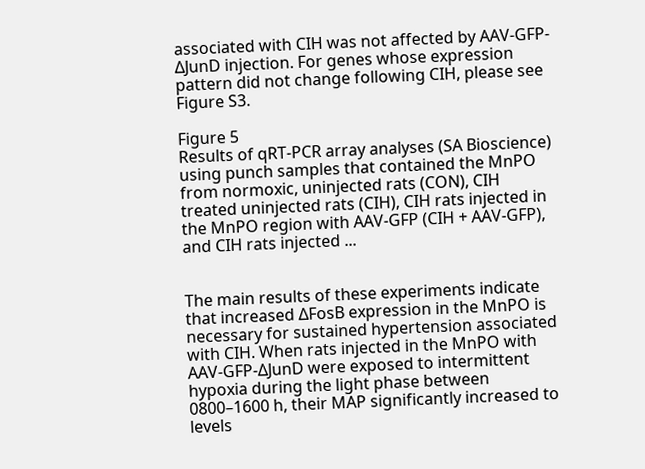associated with CIH was not affected by AAV-GFP-ΔJunD injection. For genes whose expression pattern did not change following CIH, please see Figure S3.

Figure 5
Results of qRT-PCR array analyses (SA Bioscience) using punch samples that contained the MnPO from normoxic, uninjected rats (CON), CIH treated uninjected rats (CIH), CIH rats injected in the MnPO region with AAV-GFP (CIH + AAV-GFP), and CIH rats injected ...


The main results of these experiments indicate that increased ΔFosB expression in the MnPO is necessary for sustained hypertension associated with CIH. When rats injected in the MnPO with AAV-GFP-ΔJunD were exposed to intermittent hypoxia during the light phase between 0800–1600 h, their MAP significantly increased to levels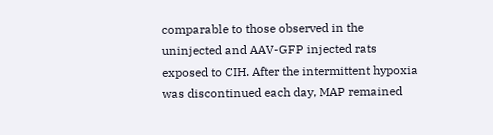comparable to those observed in the uninjected and AAV-GFP injected rats exposed to CIH. After the intermittent hypoxia was discontinued each day, MAP remained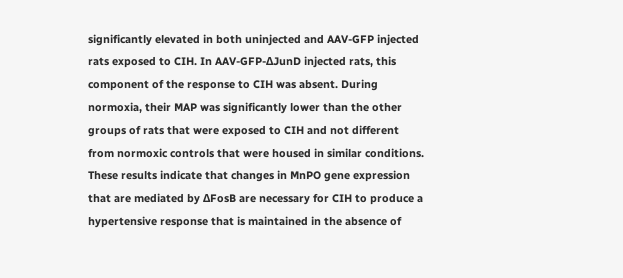significantly elevated in both uninjected and AAV-GFP injected rats exposed to CIH. In AAV-GFP-ΔJunD injected rats, this component of the response to CIH was absent. During normoxia, their MAP was significantly lower than the other groups of rats that were exposed to CIH and not different from normoxic controls that were housed in similar conditions. These results indicate that changes in MnPO gene expression that are mediated by ΔFosB are necessary for CIH to produce a hypertensive response that is maintained in the absence of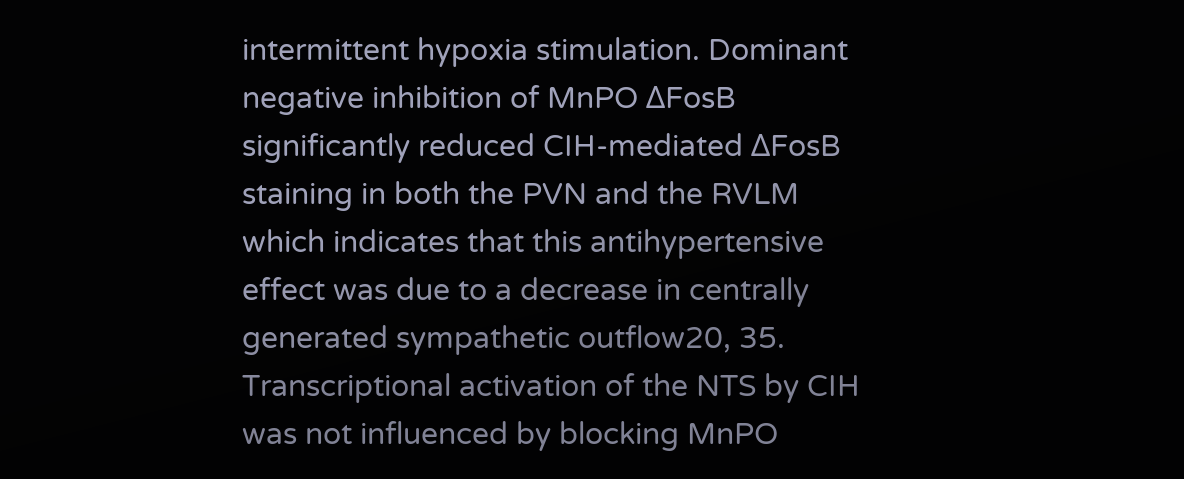intermittent hypoxia stimulation. Dominant negative inhibition of MnPO ΔFosB significantly reduced CIH-mediated ΔFosB staining in both the PVN and the RVLM which indicates that this antihypertensive effect was due to a decrease in centrally generated sympathetic outflow20, 35. Transcriptional activation of the NTS by CIH was not influenced by blocking MnPO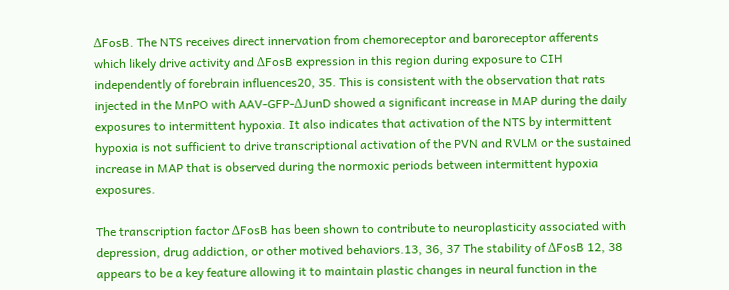ΔFosB. The NTS receives direct innervation from chemoreceptor and baroreceptor afferents which likely drive activity and ΔFosB expression in this region during exposure to CIH independently of forebrain influences20, 35. This is consistent with the observation that rats injected in the MnPO with AAV-GFP-ΔJunD showed a significant increase in MAP during the daily exposures to intermittent hypoxia. It also indicates that activation of the NTS by intermittent hypoxia is not sufficient to drive transcriptional activation of the PVN and RVLM or the sustained increase in MAP that is observed during the normoxic periods between intermittent hypoxia exposures.

The transcription factor ΔFosB has been shown to contribute to neuroplasticity associated with depression, drug addiction, or other motived behaviors.13, 36, 37 The stability of ΔFosB 12, 38 appears to be a key feature allowing it to maintain plastic changes in neural function in the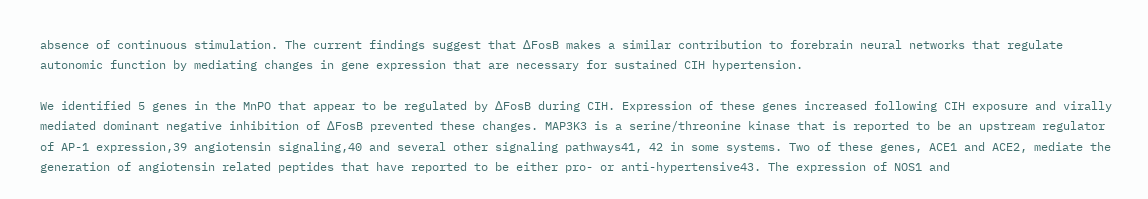absence of continuous stimulation. The current findings suggest that ΔFosB makes a similar contribution to forebrain neural networks that regulate autonomic function by mediating changes in gene expression that are necessary for sustained CIH hypertension.

We identified 5 genes in the MnPO that appear to be regulated by ΔFosB during CIH. Expression of these genes increased following CIH exposure and virally mediated dominant negative inhibition of ΔFosB prevented these changes. MAP3K3 is a serine/threonine kinase that is reported to be an upstream regulator of AP-1 expression,39 angiotensin signaling,40 and several other signaling pathways41, 42 in some systems. Two of these genes, ACE1 and ACE2, mediate the generation of angiotensin related peptides that have reported to be either pro- or anti-hypertensive43. The expression of NOS1 and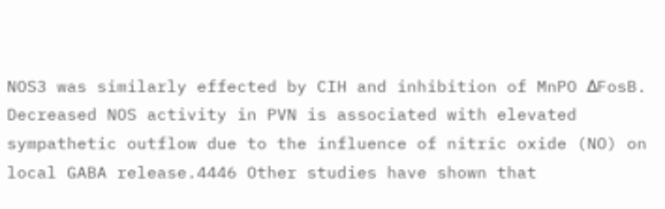NOS3 was similarly effected by CIH and inhibition of MnPO ΔFosB. Decreased NOS activity in PVN is associated with elevated sympathetic outflow due to the influence of nitric oxide (NO) on local GABA release.4446 Other studies have shown that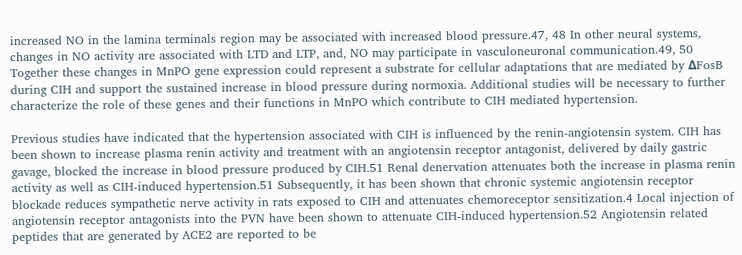increased NO in the lamina terminals region may be associated with increased blood pressure.47, 48 In other neural systems, changes in NO activity are associated with LTD and LTP, and, NO may participate in vasculoneuronal communication.49, 50 Together these changes in MnPO gene expression could represent a substrate for cellular adaptations that are mediated by ΔFosB during CIH and support the sustained increase in blood pressure during normoxia. Additional studies will be necessary to further characterize the role of these genes and their functions in MnPO which contribute to CIH mediated hypertension.

Previous studies have indicated that the hypertension associated with CIH is influenced by the renin-angiotensin system. CIH has been shown to increase plasma renin activity and treatment with an angiotensin receptor antagonist, delivered by daily gastric gavage, blocked the increase in blood pressure produced by CIH.51 Renal denervation attenuates both the increase in plasma renin activity as well as CIH-induced hypertension.51 Subsequently, it has been shown that chronic systemic angiotensin receptor blockade reduces sympathetic nerve activity in rats exposed to CIH and attenuates chemoreceptor sensitization.4 Local injection of angiotensin receptor antagonists into the PVN have been shown to attenuate CIH-induced hypertension.52 Angiotensin related peptides that are generated by ACE2 are reported to be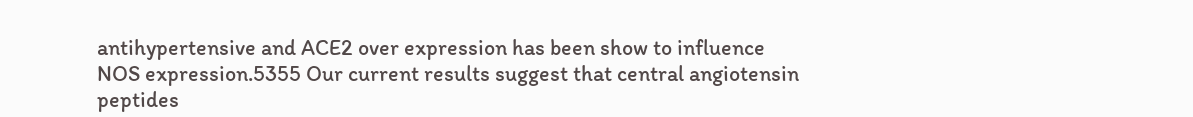antihypertensive and ACE2 over expression has been show to influence NOS expression.5355 Our current results suggest that central angiotensin peptides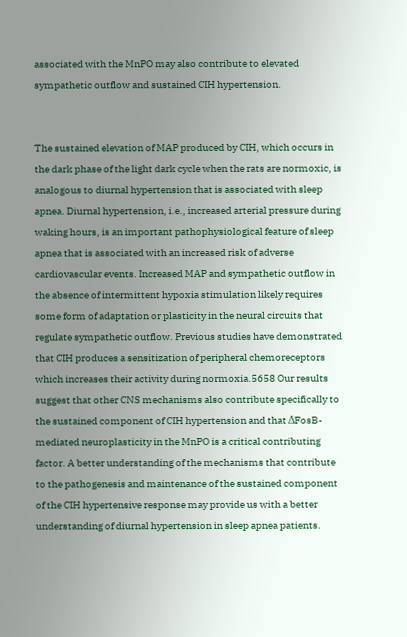associated with the MnPO may also contribute to elevated sympathetic outflow and sustained CIH hypertension.


The sustained elevation of MAP produced by CIH, which occurs in the dark phase of the light dark cycle when the rats are normoxic, is analogous to diurnal hypertension that is associated with sleep apnea. Diurnal hypertension, i.e., increased arterial pressure during waking hours, is an important pathophysiological feature of sleep apnea that is associated with an increased risk of adverse cardiovascular events. Increased MAP and sympathetic outflow in the absence of intermittent hypoxia stimulation likely requires some form of adaptation or plasticity in the neural circuits that regulate sympathetic outflow. Previous studies have demonstrated that CIH produces a sensitization of peripheral chemoreceptors which increases their activity during normoxia.5658 Our results suggest that other CNS mechanisms also contribute specifically to the sustained component of CIH hypertension and that ΔFosB-mediated neuroplasticity in the MnPO is a critical contributing factor. A better understanding of the mechanisms that contribute to the pathogenesis and maintenance of the sustained component of the CIH hypertensive response may provide us with a better understanding of diurnal hypertension in sleep apnea patients.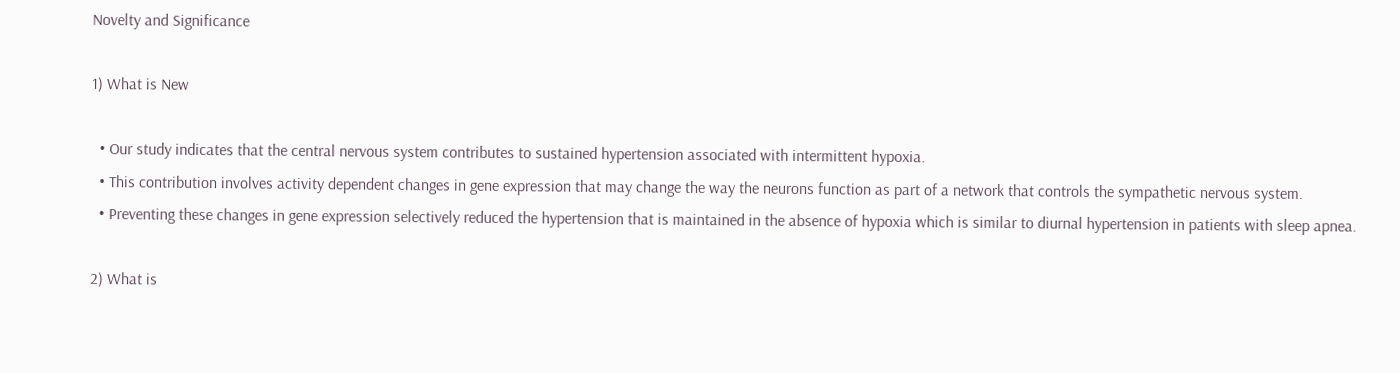Novelty and Significance

1) What is New

  • Our study indicates that the central nervous system contributes to sustained hypertension associated with intermittent hypoxia.
  • This contribution involves activity dependent changes in gene expression that may change the way the neurons function as part of a network that controls the sympathetic nervous system.
  • Preventing these changes in gene expression selectively reduced the hypertension that is maintained in the absence of hypoxia which is similar to diurnal hypertension in patients with sleep apnea.

2) What is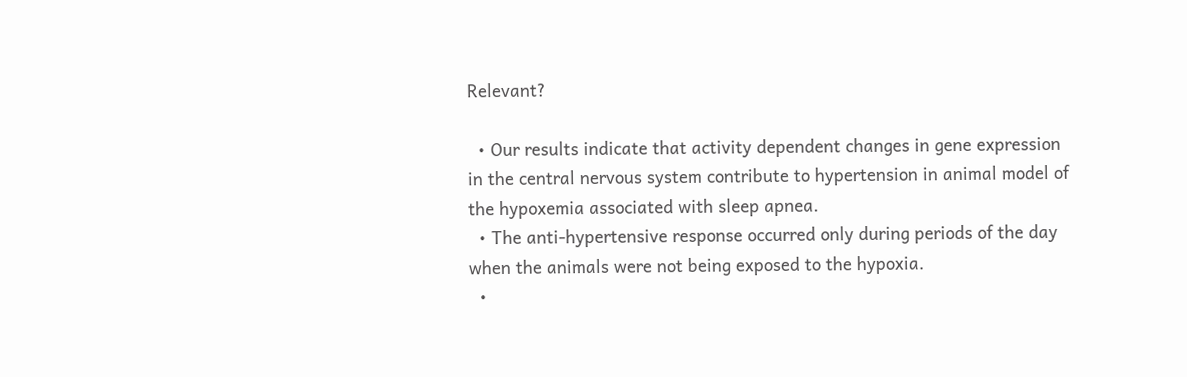Relevant?

  • Our results indicate that activity dependent changes in gene expression in the central nervous system contribute to hypertension in animal model of the hypoxemia associated with sleep apnea.
  • The anti-hypertensive response occurred only during periods of the day when the animals were not being exposed to the hypoxia.
  •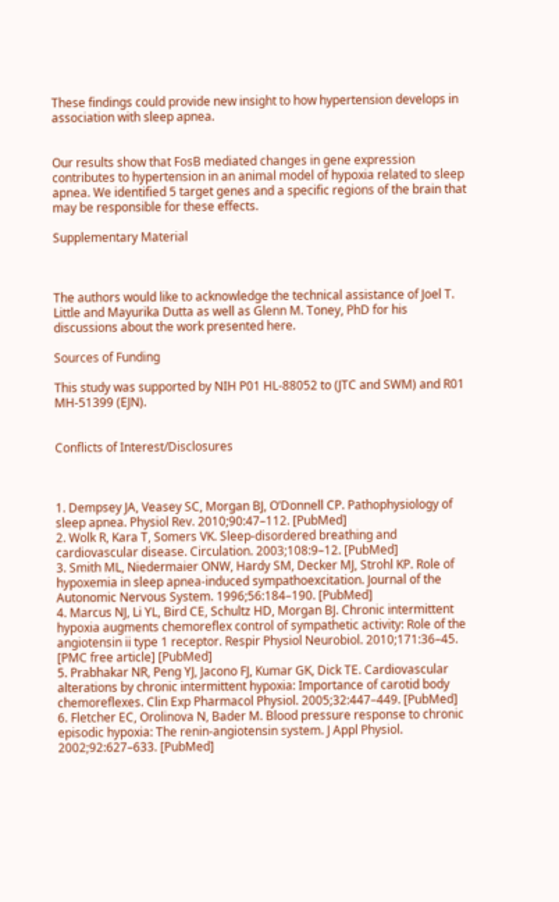These findings could provide new insight to how hypertension develops in association with sleep apnea.


Our results show that FosB mediated changes in gene expression contributes to hypertension in an animal model of hypoxia related to sleep apnea. We identified 5 target genes and a specific regions of the brain that may be responsible for these effects.

Supplementary Material



The authors would like to acknowledge the technical assistance of Joel T. Little and Mayurika Dutta as well as Glenn M. Toney, PhD for his discussions about the work presented here.

Sources of Funding

This study was supported by NIH P01 HL-88052 to (JTC and SWM) and R01 MH-51399 (EJN).


Conflicts of Interest/Disclosures



1. Dempsey JA, Veasey SC, Morgan BJ, O’Donnell CP. Pathophysiology of sleep apnea. Physiol Rev. 2010;90:47–112. [PubMed]
2. Wolk R, Kara T, Somers VK. Sleep-disordered breathing and cardiovascular disease. Circulation. 2003;108:9–12. [PubMed]
3. Smith ML, Niedermaier ONW, Hardy SM, Decker MJ, Strohl KP. Role of hypoxemia in sleep apnea-induced sympathoexcitation. Journal of the Autonomic Nervous System. 1996;56:184–190. [PubMed]
4. Marcus NJ, Li YL, Bird CE, Schultz HD, Morgan BJ. Chronic intermittent hypoxia augments chemoreflex control of sympathetic activity: Role of the angiotensin ii type 1 receptor. Respir Physiol Neurobiol. 2010;171:36–45. [PMC free article] [PubMed]
5. Prabhakar NR, Peng YJ, Jacono FJ, Kumar GK, Dick TE. Cardiovascular alterations by chronic intermittent hypoxia: Importance of carotid body chemoreflexes. Clin Exp Pharmacol Physiol. 2005;32:447–449. [PubMed]
6. Fletcher EC, Orolinova N, Bader M. Blood pressure response to chronic episodic hypoxia: The renin-angiotensin system. J Appl Physiol. 2002;92:627–633. [PubMed]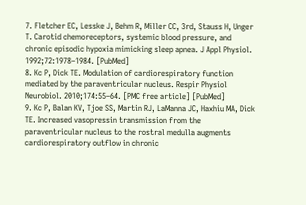7. Fletcher EC, Lesske J, Behm R, Miller CC, 3rd, Stauss H, Unger T. Carotid chemoreceptors, systemic blood pressure, and chronic episodic hypoxia mimicking sleep apnea. J Appl Physiol. 1992;72:1978–1984. [PubMed]
8. Kc P, Dick TE. Modulation of cardiorespiratory function mediated by the paraventricular nucleus. Respir Physiol Neurobiol. 2010;174:55–64. [PMC free article] [PubMed]
9. Kc P, Balan KV, Tjoe SS, Martin RJ, LaManna JC, Haxhiu MA, Dick TE. Increased vasopressin transmission from the paraventricular nucleus to the rostral medulla augments cardiorespiratory outflow in chronic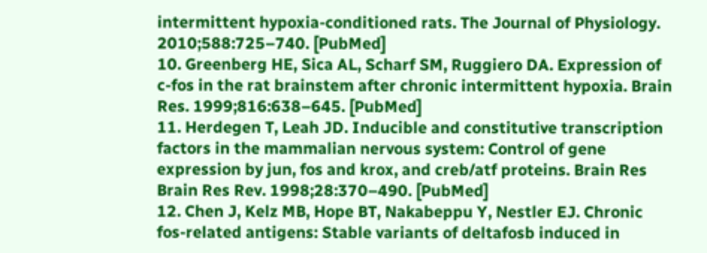intermittent hypoxia-conditioned rats. The Journal of Physiology. 2010;588:725–740. [PubMed]
10. Greenberg HE, Sica AL, Scharf SM, Ruggiero DA. Expression of c-fos in the rat brainstem after chronic intermittent hypoxia. Brain Res. 1999;816:638–645. [PubMed]
11. Herdegen T, Leah JD. Inducible and constitutive transcription factors in the mammalian nervous system: Control of gene expression by jun, fos and krox, and creb/atf proteins. Brain Res Brain Res Rev. 1998;28:370–490. [PubMed]
12. Chen J, Kelz MB, Hope BT, Nakabeppu Y, Nestler EJ. Chronic fos-related antigens: Stable variants of deltafosb induced in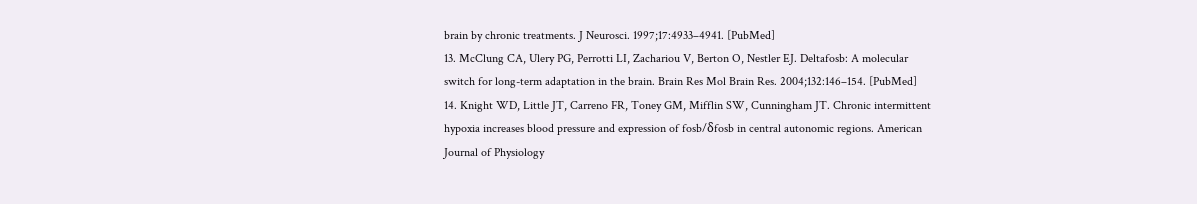brain by chronic treatments. J Neurosci. 1997;17:4933–4941. [PubMed]
13. McClung CA, Ulery PG, Perrotti LI, Zachariou V, Berton O, Nestler EJ. Deltafosb: A molecular switch for long-term adaptation in the brain. Brain Res Mol Brain Res. 2004;132:146–154. [PubMed]
14. Knight WD, Little JT, Carreno FR, Toney GM, Mifflin SW, Cunningham JT. Chronic intermittent hypoxia increases blood pressure and expression of fosb/δfosb in central autonomic regions. American Journal of Physiology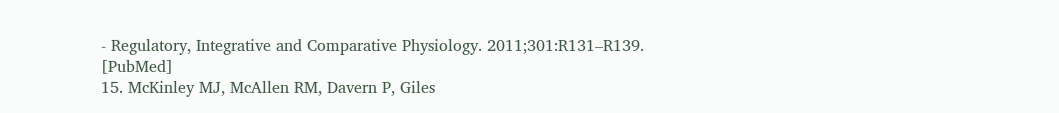- Regulatory, Integrative and Comparative Physiology. 2011;301:R131–R139. [PubMed]
15. McKinley MJ, McAllen RM, Davern P, Giles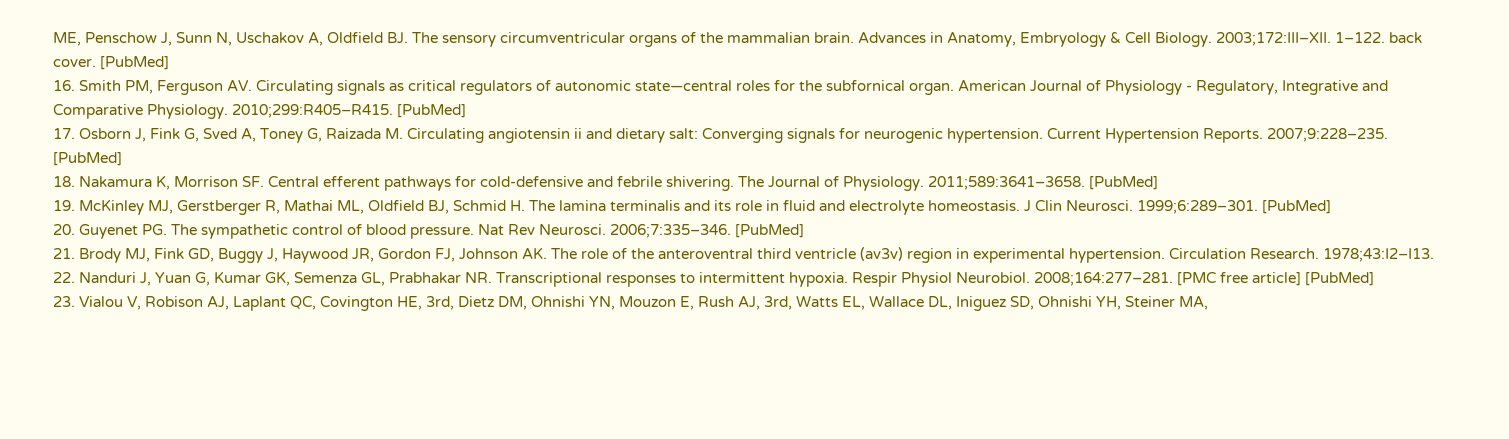ME, Penschow J, Sunn N, Uschakov A, Oldfield BJ. The sensory circumventricular organs of the mammalian brain. Advances in Anatomy, Embryology & Cell Biology. 2003;172:III–XII. 1–122. back cover. [PubMed]
16. Smith PM, Ferguson AV. Circulating signals as critical regulators of autonomic state—central roles for the subfornical organ. American Journal of Physiology - Regulatory, Integrative and Comparative Physiology. 2010;299:R405–R415. [PubMed]
17. Osborn J, Fink G, Sved A, Toney G, Raizada M. Circulating angiotensin ii and dietary salt: Converging signals for neurogenic hypertension. Current Hypertension Reports. 2007;9:228–235. [PubMed]
18. Nakamura K, Morrison SF. Central efferent pathways for cold-defensive and febrile shivering. The Journal of Physiology. 2011;589:3641–3658. [PubMed]
19. McKinley MJ, Gerstberger R, Mathai ML, Oldfield BJ, Schmid H. The lamina terminalis and its role in fluid and electrolyte homeostasis. J Clin Neurosci. 1999;6:289–301. [PubMed]
20. Guyenet PG. The sympathetic control of blood pressure. Nat Rev Neurosci. 2006;7:335–346. [PubMed]
21. Brody MJ, Fink GD, Buggy J, Haywood JR, Gordon FJ, Johnson AK. The role of the anteroventral third ventricle (av3v) region in experimental hypertension. Circulation Research. 1978;43:I2–I13.
22. Nanduri J, Yuan G, Kumar GK, Semenza GL, Prabhakar NR. Transcriptional responses to intermittent hypoxia. Respir Physiol Neurobiol. 2008;164:277–281. [PMC free article] [PubMed]
23. Vialou V, Robison AJ, Laplant QC, Covington HE, 3rd, Dietz DM, Ohnishi YN, Mouzon E, Rush AJ, 3rd, Watts EL, Wallace DL, Iniguez SD, Ohnishi YH, Steiner MA,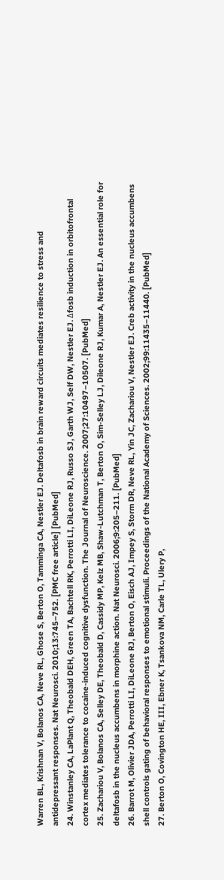Warren BL, Krishnan V, Bolanos CA, Neve RL, Ghose S, Berton O, Tamminga CA, Nestler EJ. Deltafosb in brain reward circuits mediates resilience to stress and antidepressant responses. Nat Neurosci. 2010;13:745–752. [PMC free article] [PubMed]
24. Winstanley CA, LaPlant Q, Theobald DEH, Green TA, Bachtell RK, Perrotti LI, DiLeone RJ, Russo SJ, Garth WJ, Self DW, Nestler EJ. Δfosb induction in orbitofrontal cortex mediates tolerance to cocaine-induced cognitive dysfunction. The Journal of Neuroscience. 2007;27:10497–10507. [PubMed]
25. Zachariou V, Bolanos CA, Selley DE, Theobald D, Cassidy MP, Kelz MB, Shaw-Lutchman T, Berton O, Sim-Selley LJ, Dileone RJ, Kumar A, Nestler EJ. An essential role for deltafosb in the nucleus accumbens in morphine action. Nat Neurosci. 2006;9:205–211. [PubMed]
26. Barrot M, Olivier JDA, Perrotti LI, DiLeone RJ, Berton O, Eisch AJ, Impey S, Storm DR, Neve RL, Yin JC, Zachariou V, Nestler EJ. Creb activity in the nucleus accumbens shell controls gating of behavioral responses to emotional stimuli. Proceedings of the National Academy of Sciences. 2002;99:11435–11440. [PubMed]
27. Berton O, Covington HE, III, Ebner K, Tsankova NM, Carle TL, Ulery P,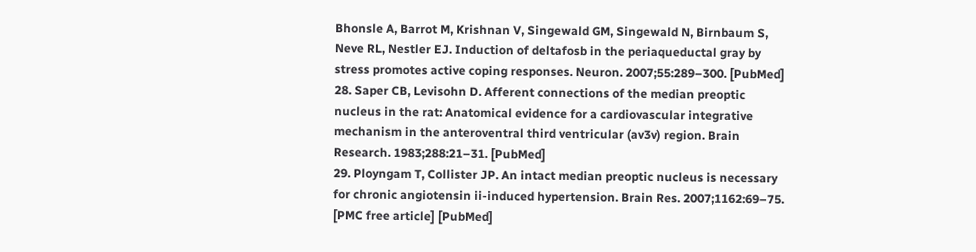Bhonsle A, Barrot M, Krishnan V, Singewald GM, Singewald N, Birnbaum S, Neve RL, Nestler EJ. Induction of deltafosb in the periaqueductal gray by stress promotes active coping responses. Neuron. 2007;55:289–300. [PubMed]
28. Saper CB, Levisohn D. Afferent connections of the median preoptic nucleus in the rat: Anatomical evidence for a cardiovascular integrative mechanism in the anteroventral third ventricular (av3v) region. Brain Research. 1983;288:21–31. [PubMed]
29. Ployngam T, Collister JP. An intact median preoptic nucleus is necessary for chronic angiotensin ii-induced hypertension. Brain Res. 2007;1162:69–75. [PMC free article] [PubMed]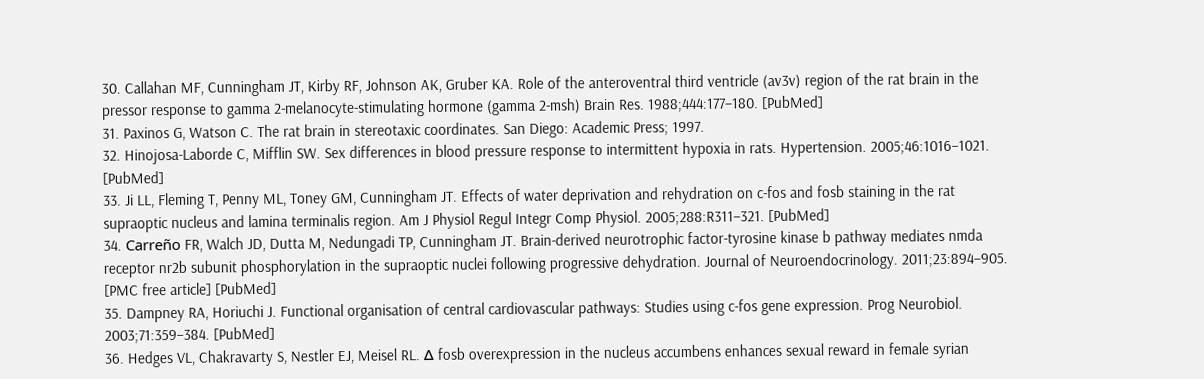30. Callahan MF, Cunningham JT, Kirby RF, Johnson AK, Gruber KA. Role of the anteroventral third ventricle (av3v) region of the rat brain in the pressor response to gamma 2-melanocyte-stimulating hormone (gamma 2-msh) Brain Res. 1988;444:177–180. [PubMed]
31. Paxinos G, Watson C. The rat brain in stereotaxic coordinates. San Diego: Academic Press; 1997.
32. Hinojosa-Laborde C, Mifflin SW. Sex differences in blood pressure response to intermittent hypoxia in rats. Hypertension. 2005;46:1016–1021. [PubMed]
33. Ji LL, Fleming T, Penny ML, Toney GM, Cunningham JT. Effects of water deprivation and rehydration on c-fos and fosb staining in the rat supraoptic nucleus and lamina terminalis region. Am J Physiol Regul Integr Comp Physiol. 2005;288:R311–321. [PubMed]
34. Carreño FR, Walch JD, Dutta M, Nedungadi TP, Cunningham JT. Brain-derived neurotrophic factor-tyrosine kinase b pathway mediates nmda receptor nr2b subunit phosphorylation in the supraoptic nuclei following progressive dehydration. Journal of Neuroendocrinology. 2011;23:894–905. [PMC free article] [PubMed]
35. Dampney RA, Horiuchi J. Functional organisation of central cardiovascular pathways: Studies using c-fos gene expression. Prog Neurobiol. 2003;71:359–384. [PubMed]
36. Hedges VL, Chakravarty S, Nestler EJ, Meisel RL. Δ fosb overexpression in the nucleus accumbens enhances sexual reward in female syrian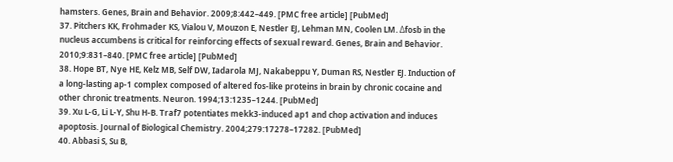hamsters. Genes, Brain and Behavior. 2009;8:442–449. [PMC free article] [PubMed]
37. Pitchers KK, Frohmader KS, Vialou V, Mouzon E, Nestler EJ, Lehman MN, Coolen LM. Δfosb in the nucleus accumbens is critical for reinforcing effects of sexual reward. Genes, Brain and Behavior. 2010;9:831–840. [PMC free article] [PubMed]
38. Hope BT, Nye HE, Kelz MB, Self DW, Iadarola MJ, Nakabeppu Y, Duman RS, Nestler EJ. Induction of a long-lasting ap-1 complex composed of altered fos-like proteins in brain by chronic cocaine and other chronic treatments. Neuron. 1994;13:1235–1244. [PubMed]
39. Xu L-G, Li L-Y, Shu H-B. Traf7 potentiates mekk3-induced ap1 and chop activation and induces apoptosis. Journal of Biological Chemistry. 2004;279:17278–17282. [PubMed]
40. Abbasi S, Su B,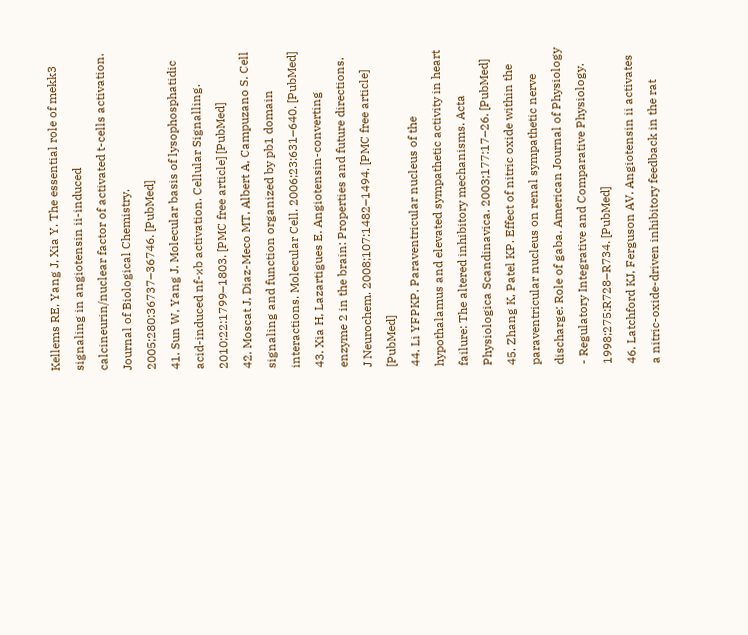Kellems RE, Yang J, Xia Y. The essential role of mekk3 signaling in angiotensin ii-induced calcineurin/nuclear factor of activated t-cells activation. Journal of Biological Chemistry. 2005;280:36737–36746. [PubMed]
41. Sun W, Yang J. Molecular basis of lysophosphatidic acid-induced nf-κb activation. Cellular Signalling. 2010;22:1799–1803. [PMC free article] [PubMed]
42. Moscat J, Diaz-Meco MT, Albert A, Campuzano S. Cell signaling and function organized by pb1 domain interactions. Molecular Cell. 2006;23:631–640. [PubMed]
43. Xia H, Lazartigues E. Angiotensin-converting enzyme 2 in the brain: Properties and future directions. J Neurochem. 2008;107:1482–1494. [PMC free article] [PubMed]
44. Li YFPKP. Paraventricular nucleus of the hypothalamus and elevated sympathetic activity in heart failure: The altered inhibitory mechanisms. Acta Physiologica Scandinavica. 2003;177:17–26. [PubMed]
45. Zhang K, Patel KP. Effect of nitric oxide within the paraventricular nucleus on renal sympathetic nerve discharge: Role of gaba. American Journal of Physiology - Regulatory Integrative and Comparative Physiology. 1998;275:R728–R734. [PubMed]
46. Latchford KJ, Ferguson AV. Angiotensin ii activates a nitric-oxide-driven inhibitory feedback in the rat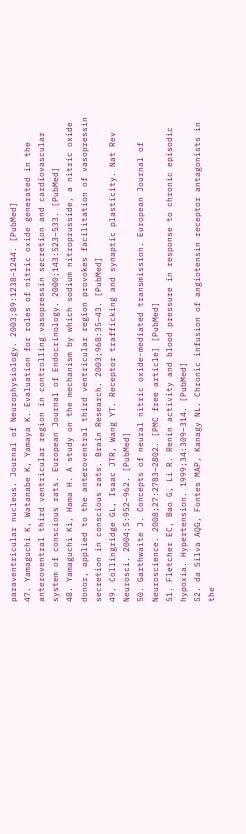paraventricular nucleus. Journal of Neurophysiology. 2003;89:1238–1244. [PubMed]
47. Yamaguchi K, Watanabe K, Yamaya K. Evaluation for roles of nitric oxide generated in the anteroventral third ventricular region in controlling vasopressin secretion and cardiovascular system of conscious rats. European Journal of Endocrinology. 2000;143:523–533. [PubMed]
48. Yamaguchi Ki, Hama H. A study on the mechanism by which sodium nitroprusside, a nitric oxide donor, applied to the anteroventral third ventricular region provokes facilitation of vasopressin secretion in conscious rats. Brain Research. 2003;968:35–43. [PubMed]
49. Collingridge GL, Isaac JTR, Wang YT. Receptor trafficking and synaptic plasticity. Nat Rev Neurosci. 2004;5:952–962. [PubMed]
50. Garthwaite J. Concepts of neural nitric oxide-mediated transmission. European Journal of Neuroscience. 2008;27:2783–2802. [PMC free article] [PubMed]
51. Fletcher EC, Bao G, Li R. Renin activity and blood pressure in response to chronic episodic hypoxia. Hypertension. 1999;34:309–314. [PubMed]
52. da Silva AQG, Fontes MAP, Kanagy NL. Chronic infusion of angiotensin receptor antagonists in the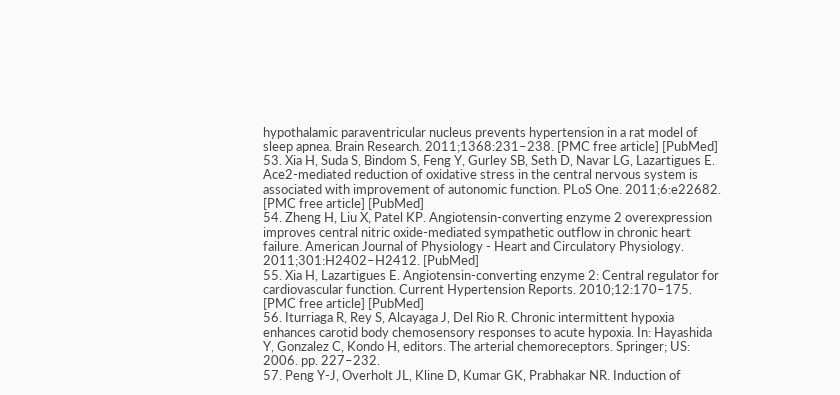hypothalamic paraventricular nucleus prevents hypertension in a rat model of sleep apnea. Brain Research. 2011;1368:231–238. [PMC free article] [PubMed]
53. Xia H, Suda S, Bindom S, Feng Y, Gurley SB, Seth D, Navar LG, Lazartigues E. Ace2-mediated reduction of oxidative stress in the central nervous system is associated with improvement of autonomic function. PLoS One. 2011;6:e22682. [PMC free article] [PubMed]
54. Zheng H, Liu X, Patel KP. Angiotensin-converting enzyme 2 overexpression improves central nitric oxide-mediated sympathetic outflow in chronic heart failure. American Journal of Physiology - Heart and Circulatory Physiology. 2011;301:H2402–H2412. [PubMed]
55. Xia H, Lazartigues E. Angiotensin-converting enzyme 2: Central regulator for cardiovascular function. Current Hypertension Reports. 2010;12:170–175. [PMC free article] [PubMed]
56. Iturriaga R, Rey S, Alcayaga J, Del Rio R. Chronic intermittent hypoxia enhances carotid body chemosensory responses to acute hypoxia. In: Hayashida Y, Gonzalez C, Kondo H, editors. The arterial chemoreceptors. Springer; US: 2006. pp. 227–232.
57. Peng Y-J, Overholt JL, Kline D, Kumar GK, Prabhakar NR. Induction of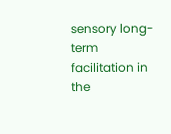sensory long-term facilitation in the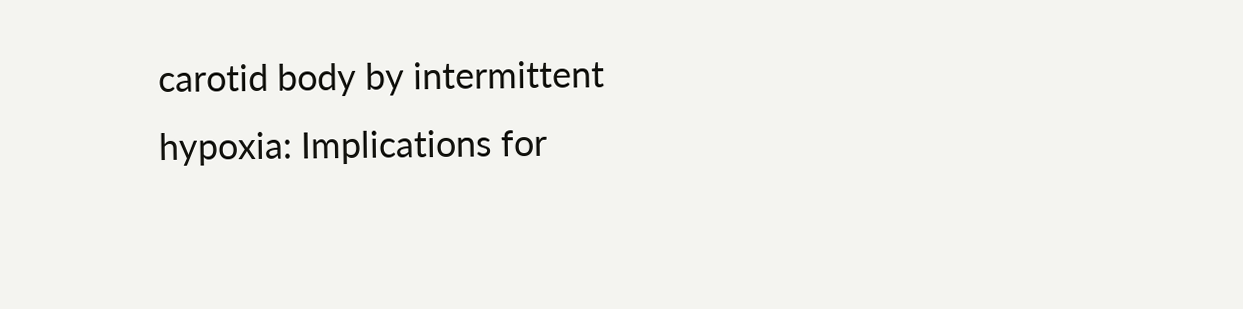carotid body by intermittent hypoxia: Implications for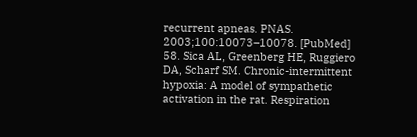recurrent apneas. PNAS. 2003;100:10073–10078. [PubMed]
58. Sica AL, Greenberg HE, Ruggiero DA, Scharf SM. Chronic-intermittent hypoxia: A model of sympathetic activation in the rat. Respiration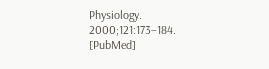Physiology. 2000;121:173–184. [PubMed]